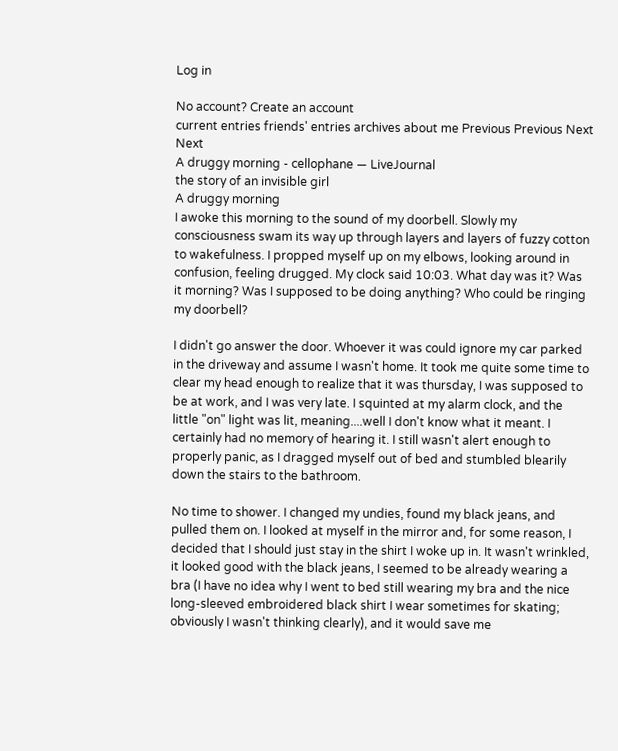Log in

No account? Create an account
current entries friends' entries archives about me Previous Previous Next Next
A druggy morning - cellophane — LiveJournal
the story of an invisible girl
A druggy morning
I awoke this morning to the sound of my doorbell. Slowly my consciousness swam its way up through layers and layers of fuzzy cotton to wakefulness. I propped myself up on my elbows, looking around in confusion, feeling drugged. My clock said 10:03. What day was it? Was it morning? Was I supposed to be doing anything? Who could be ringing my doorbell?

I didn't go answer the door. Whoever it was could ignore my car parked in the driveway and assume I wasn't home. It took me quite some time to clear my head enough to realize that it was thursday, I was supposed to be at work, and I was very late. I squinted at my alarm clock, and the little "on" light was lit, meaning....well I don't know what it meant. I certainly had no memory of hearing it. I still wasn't alert enough to properly panic, as I dragged myself out of bed and stumbled blearily down the stairs to the bathroom.

No time to shower. I changed my undies, found my black jeans, and pulled them on. I looked at myself in the mirror and, for some reason, I decided that I should just stay in the shirt I woke up in. It wasn't wrinkled, it looked good with the black jeans, I seemed to be already wearing a bra (I have no idea why I went to bed still wearing my bra and the nice long-sleeved embroidered black shirt I wear sometimes for skating; obviously I wasn't thinking clearly), and it would save me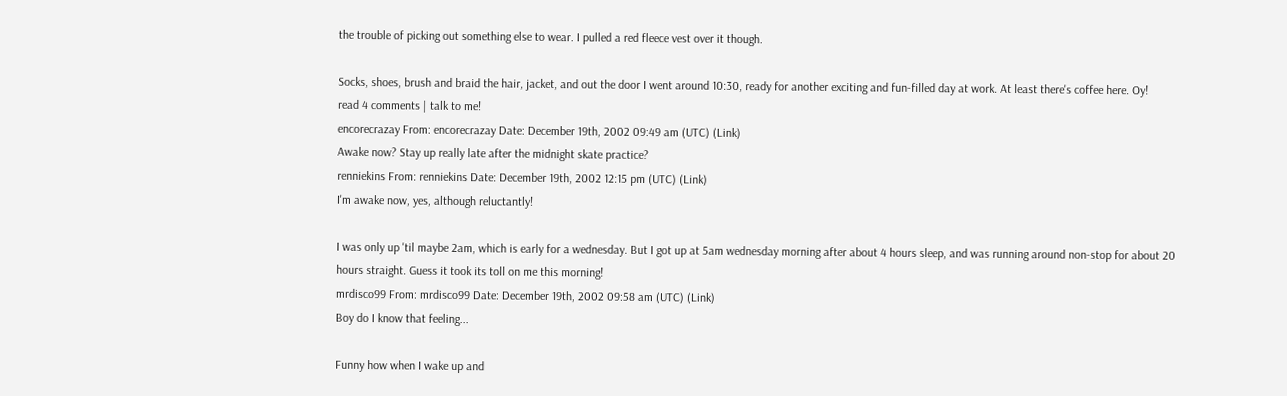the trouble of picking out something else to wear. I pulled a red fleece vest over it though.

Socks, shoes, brush and braid the hair, jacket, and out the door I went around 10:30, ready for another exciting and fun-filled day at work. At least there's coffee here. Oy!
read 4 comments | talk to me!
encorecrazay From: encorecrazay Date: December 19th, 2002 09:49 am (UTC) (Link)
Awake now? Stay up really late after the midnight skate practice?
renniekins From: renniekins Date: December 19th, 2002 12:15 pm (UTC) (Link)
I'm awake now, yes, although reluctantly!

I was only up 'til maybe 2am, which is early for a wednesday. But I got up at 5am wednesday morning after about 4 hours sleep, and was running around non-stop for about 20 hours straight. Guess it took its toll on me this morning!
mrdisco99 From: mrdisco99 Date: December 19th, 2002 09:58 am (UTC) (Link)
Boy do I know that feeling...

Funny how when I wake up and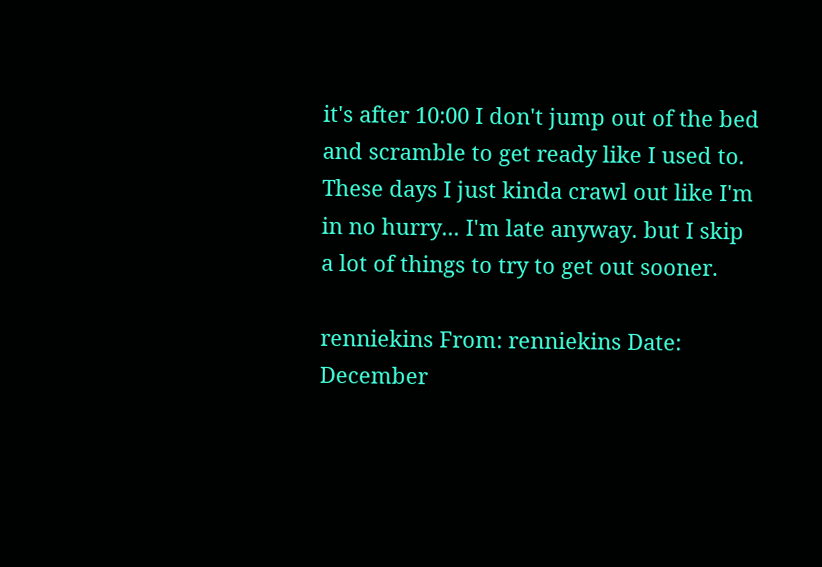it's after 10:00 I don't jump out of the bed and scramble to get ready like I used to. These days I just kinda crawl out like I'm in no hurry... I'm late anyway. but I skip a lot of things to try to get out sooner.

renniekins From: renniekins Date: December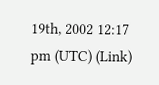19th, 2002 12:17 pm (UTC) (Link)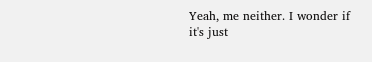Yeah, me neither. I wonder if it's just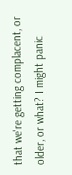that we're getting complacent, or older, or what? I might panic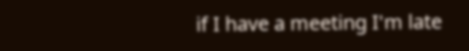if I have a meeting I'm late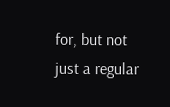for, but not just a regular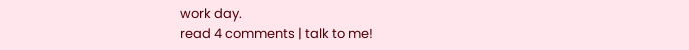work day.
read 4 comments | talk to me!